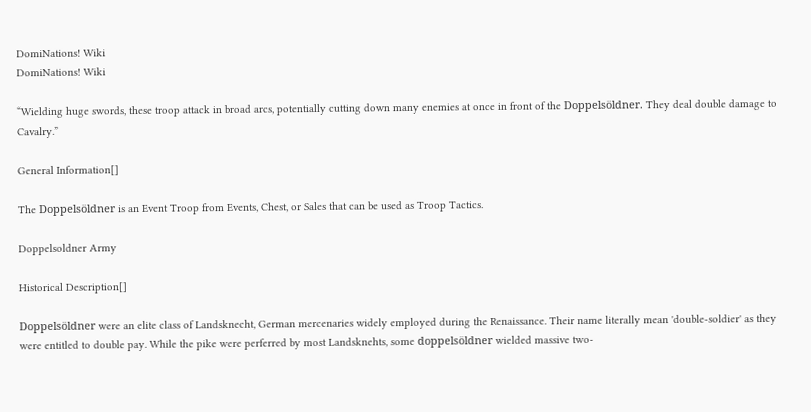DomiNations! Wiki
DomiNations! Wiki

“Wielding huge swords, these troop attack in broad arcs, potentially cutting down many enemies at once in front of the Doppelsöldner. They deal double damage to Cavalry.”

General Information[]

The Doppelsöldner is an Event Troop from Events, Chest, or Sales that can be used as Troop Tactics.

Doppelsoldner Army

Historical Description[]

Doppelsöldner were an elite class of Landsknecht, German mercenaries widely employed during the Renaissance. Their name literally mean 'double-soldier' as they were entitled to double pay. While the pike were perferred by most Landsknehts, some doppelsöldner wielded massive two-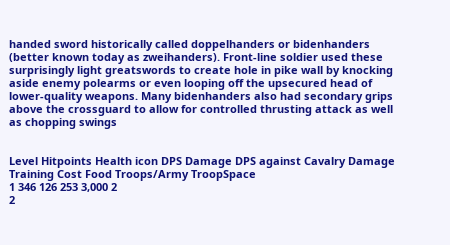handed sword historically called doppelhanders or bidenhanders (better known today as zweihanders). Front-line soldier used these surprisingly light greatswords to create hole in pike wall by knocking aside enemy polearms or even looping off the upsecured head of lower-quality weapons. Many bidenhanders also had secondary grips above the crossguard to allow for controlled thrusting attack as well as chopping swings


Level Hitpoints Health icon DPS Damage DPS against Cavalry Damage Training Cost Food Troops/Army TroopSpace
1 346 126 253 3,000 2
2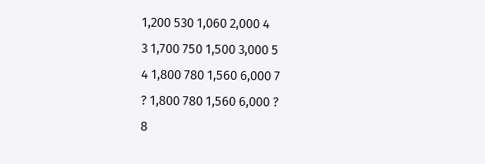1,200 530 1,060 2,000 4
3 1,700 750 1,500 3,000 5
4 1,800 780 1,560 6,000 7
? 1,800 780 1,560 6,000 ?
8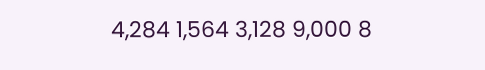4,284 1,564 3,128 9,000 8